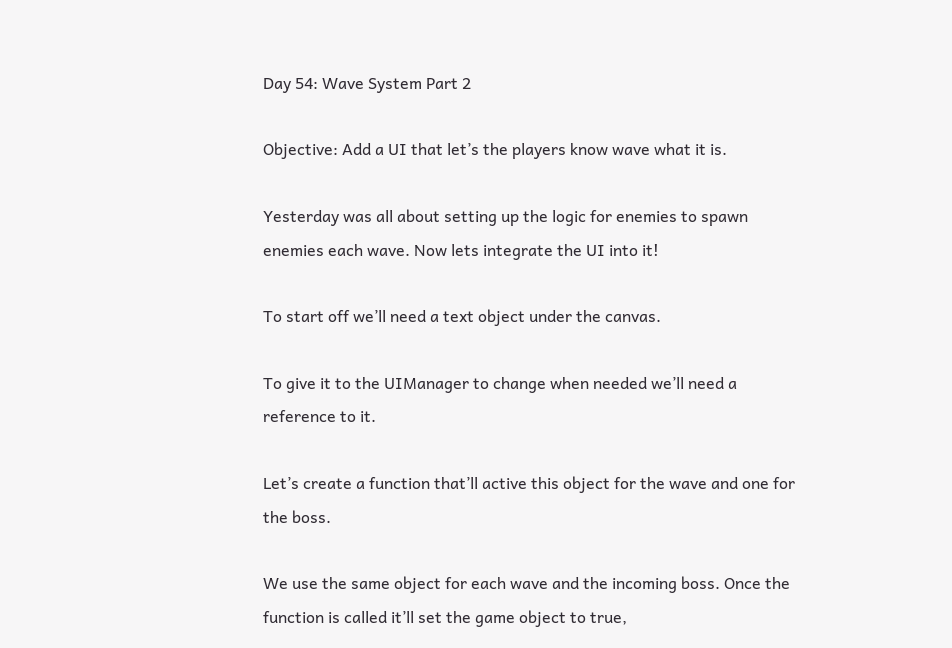Day 54: Wave System Part 2

Objective: Add a UI that let’s the players know wave what it is.

Yesterday was all about setting up the logic for enemies to spawn enemies each wave. Now lets integrate the UI into it!

To start off we’ll need a text object under the canvas.

To give it to the UIManager to change when needed we’ll need a reference to it.

Let’s create a function that’ll active this object for the wave and one for the boss.

We use the same object for each wave and the incoming boss. Once the function is called it’ll set the game object to true,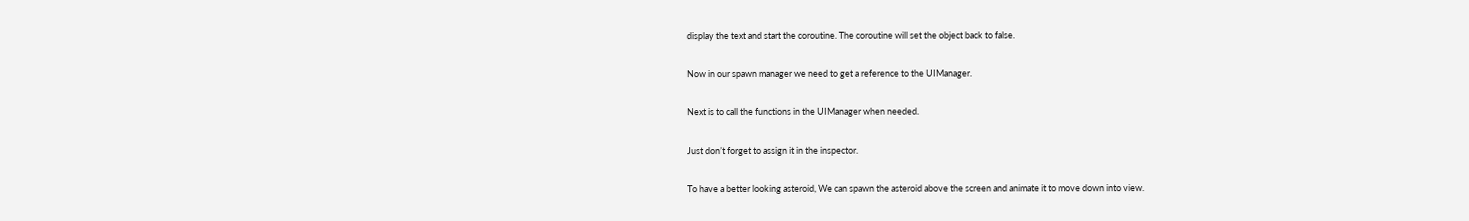display the text and start the coroutine. The coroutine will set the object back to false.

Now in our spawn manager we need to get a reference to the UIManager.

Next is to call the functions in the UIManager when needed.

Just don’t forget to assign it in the inspector.

To have a better looking asteroid, We can spawn the asteroid above the screen and animate it to move down into view.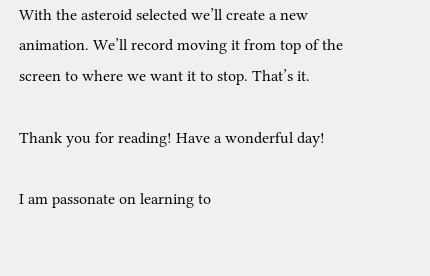With the asteroid selected we’ll create a new animation. We’ll record moving it from top of the screen to where we want it to stop. That’s it.

Thank you for reading! Have a wonderful day!

I am passonate on learning to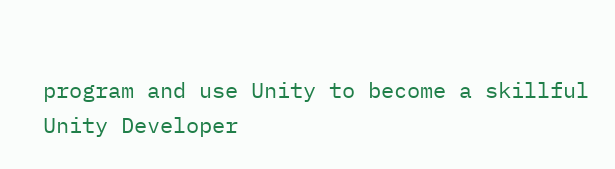program and use Unity to become a skillful Unity Developer